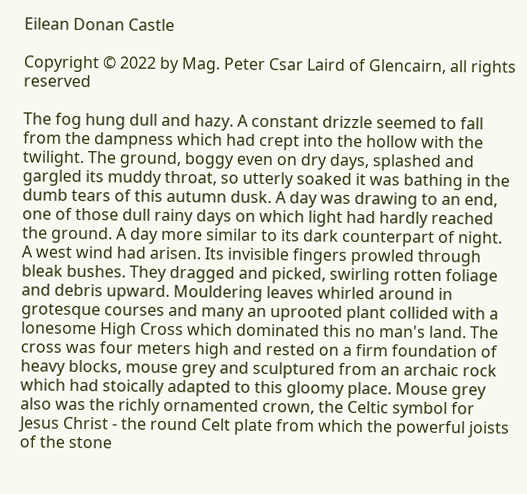Eilean Donan Castle

Copyright © 2022 by Mag. Peter Csar Laird of Glencairn, all rights reserved

The fog hung dull and hazy. A constant drizzle seemed to fall from the dampness which had crept into the hollow with the twilight. The ground, boggy even on dry days, splashed and gargled its muddy throat, so utterly soaked it was bathing in the dumb tears of this autumn dusk. A day was drawing to an end, one of those dull rainy days on which light had hardly reached the ground. A day more similar to its dark counterpart of night.
A west wind had arisen. Its invisible fingers prowled through bleak bushes. They dragged and picked, swirling rotten foliage and debris upward. Mouldering leaves whirled around in grotesque courses and many an uprooted plant collided with a lonesome High Cross which dominated this no man's land. The cross was four meters high and rested on a firm foundation of heavy blocks, mouse grey and sculptured from an archaic rock which had stoically adapted to this gloomy place. Mouse grey also was the richly ornamented crown, the Celtic symbol for Jesus Christ - the round Celt plate from which the powerful joists of the stone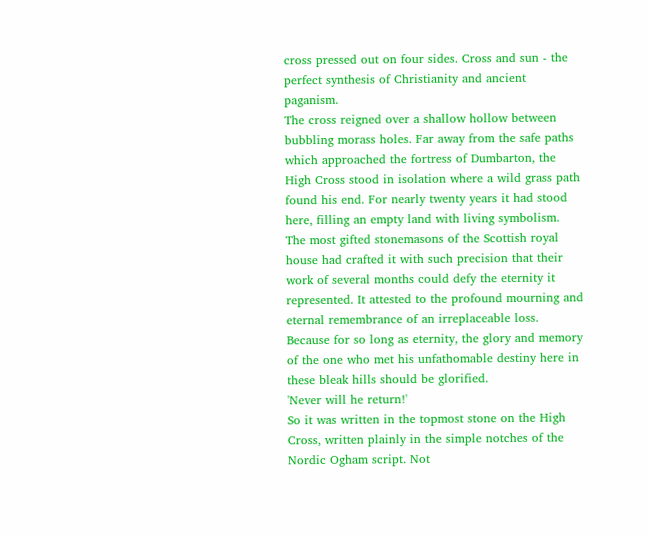cross pressed out on four sides. Cross and sun - the perfect synthesis of Christianity and ancient paganism.
The cross reigned over a shallow hollow between bubbling morass holes. Far away from the safe paths which approached the fortress of Dumbarton, the High Cross stood in isolation where a wild grass path found his end. For nearly twenty years it had stood here, filling an empty land with living symbolism. The most gifted stonemasons of the Scottish royal house had crafted it with such precision that their work of several months could defy the eternity it represented. It attested to the profound mourning and eternal remembrance of an irreplaceable loss. Because for so long as eternity, the glory and memory of the one who met his unfathomable destiny here in these bleak hills should be glorified.
'Never will he return!'
So it was written in the topmost stone on the High Cross, written plainly in the simple notches of the Nordic Ogham script. Not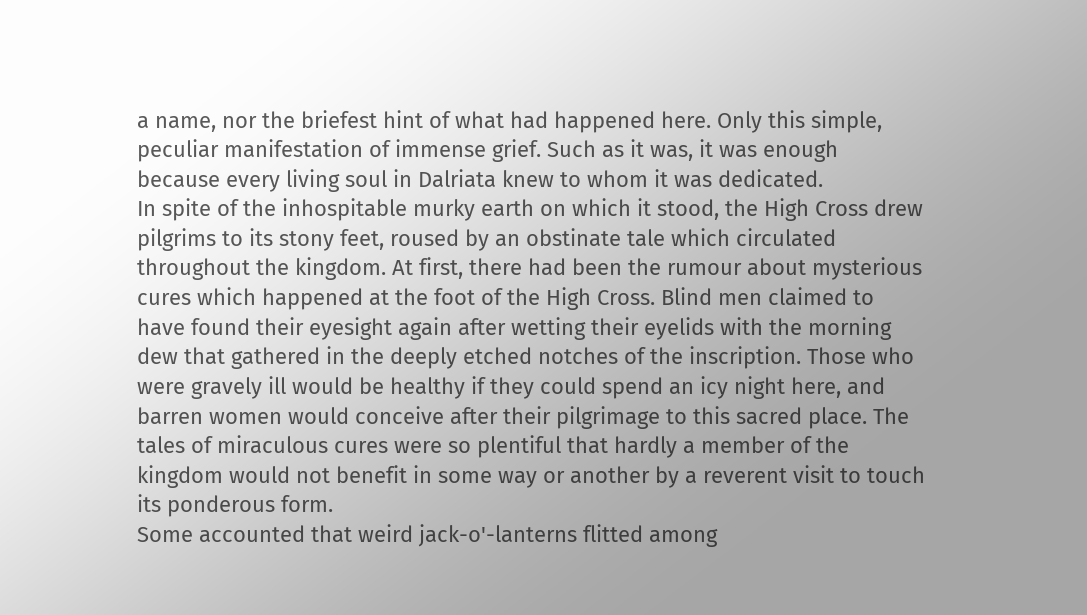a name, nor the briefest hint of what had happened here. Only this simple, peculiar manifestation of immense grief. Such as it was, it was enough because every living soul in Dalriata knew to whom it was dedicated.
In spite of the inhospitable murky earth on which it stood, the High Cross drew pilgrims to its stony feet, roused by an obstinate tale which circulated throughout the kingdom. At first, there had been the rumour about mysterious cures which happened at the foot of the High Cross. Blind men claimed to have found their eyesight again after wetting their eyelids with the morning dew that gathered in the deeply etched notches of the inscription. Those who were gravely ill would be healthy if they could spend an icy night here, and barren women would conceive after their pilgrimage to this sacred place. The tales of miraculous cures were so plentiful that hardly a member of the kingdom would not benefit in some way or another by a reverent visit to touch its ponderous form.
Some accounted that weird jack-o'-lanterns flitted among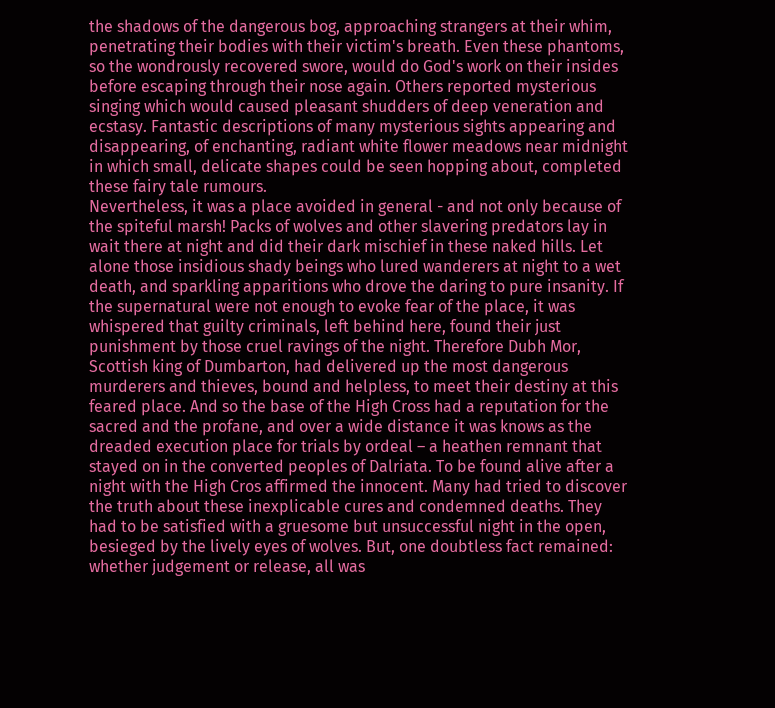the shadows of the dangerous bog, approaching strangers at their whim, penetrating their bodies with their victim's breath. Even these phantoms, so the wondrously recovered swore, would do God's work on their insides before escaping through their nose again. Others reported mysterious singing which would caused pleasant shudders of deep veneration and ecstasy. Fantastic descriptions of many mysterious sights appearing and disappearing, of enchanting, radiant white flower meadows near midnight in which small, delicate shapes could be seen hopping about, completed these fairy tale rumours.
Nevertheless, it was a place avoided in general - and not only because of the spiteful marsh! Packs of wolves and other slavering predators lay in wait there at night and did their dark mischief in these naked hills. Let alone those insidious shady beings who lured wanderers at night to a wet death, and sparkling apparitions who drove the daring to pure insanity. If the supernatural were not enough to evoke fear of the place, it was whispered that guilty criminals, left behind here, found their just punishment by those cruel ravings of the night. Therefore Dubh Mor, Scottish king of Dumbarton, had delivered up the most dangerous murderers and thieves, bound and helpless, to meet their destiny at this feared place. And so the base of the High Cross had a reputation for the sacred and the profane, and over a wide distance it was knows as the dreaded execution place for trials by ordeal – a heathen remnant that stayed on in the converted peoples of Dalriata. To be found alive after a night with the High Cros affirmed the innocent. Many had tried to discover the truth about these inexplicable cures and condemned deaths. They had to be satisfied with a gruesome but unsuccessful night in the open, besieged by the lively eyes of wolves. But, one doubtless fact remained: whether judgement or release, all was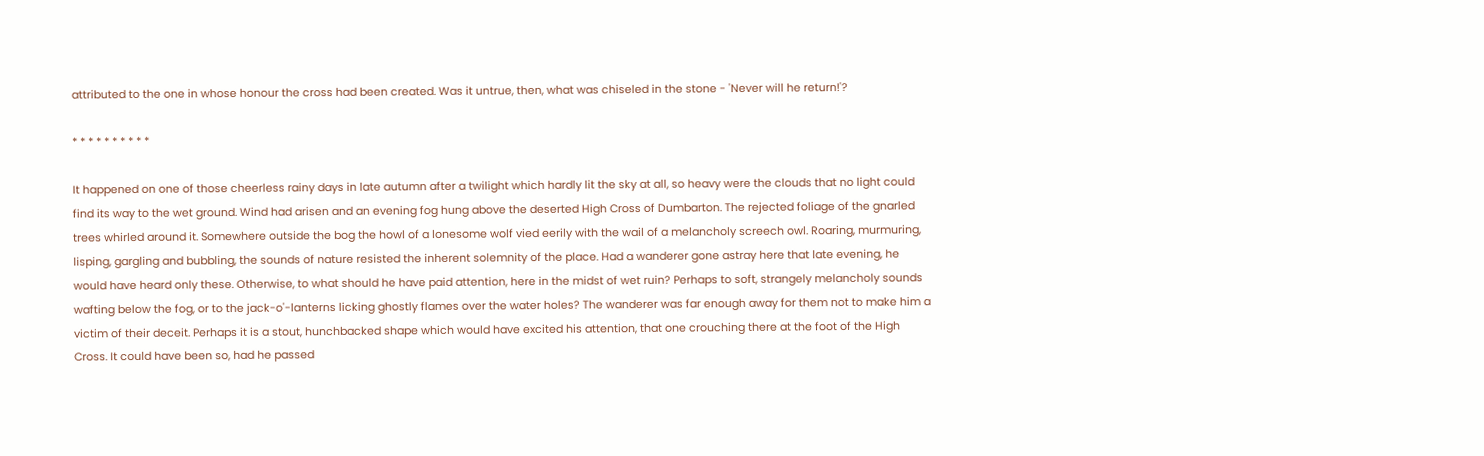attributed to the one in whose honour the cross had been created. Was it untrue, then, what was chiseled in the stone - 'Never will he return!'?

* * * * * * * * * *

It happened on one of those cheerless rainy days in late autumn after a twilight which hardly lit the sky at all, so heavy were the clouds that no light could find its way to the wet ground. Wind had arisen and an evening fog hung above the deserted High Cross of Dumbarton. The rejected foliage of the gnarled trees whirled around it. Somewhere outside the bog the howl of a lonesome wolf vied eerily with the wail of a melancholy screech owl. Roaring, murmuring, lisping, gargling and bubbling, the sounds of nature resisted the inherent solemnity of the place. Had a wanderer gone astray here that late evening, he would have heard only these. Otherwise, to what should he have paid attention, here in the midst of wet ruin? Perhaps to soft, strangely melancholy sounds wafting below the fog, or to the jack-o'-lanterns licking ghostly flames over the water holes? The wanderer was far enough away for them not to make him a victim of their deceit. Perhaps it is a stout, hunchbacked shape which would have excited his attention, that one crouching there at the foot of the High Cross. It could have been so, had he passed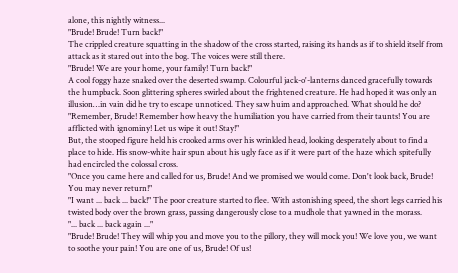alone, this nightly witness...
"Brude! Brude! Turn back!"
The crippled creature squatting in the shadow of the cross started, raising its hands as if to shield itself from attack as it stared out into the bog. The voices were still there.
"Brude! We are your home, your family! Turn back!"
A cool foggy haze snaked over the deserted swamp. Colourful jack-o'-lanterns danced gracefully towards the humpback. Soon glittering spheres swirled about the frightened creature. He had hoped it was only an illusion…in vain did he try to escape unnoticed. They saw huim and approached. What should he do?
"Remember, Brude! Remember how heavy the humiliation you have carried from their taunts! You are afflicted with ignominy! Let us wipe it out! Stay!"
But, the stooped figure held his crooked arms over his wrinkled head, looking desperately about to find a place to hide. His snow-white hair spun about his ugly face as if it were part of the haze which spitefully had encircled the colossal cross.
"Once you came here and called for us, Brude! And we promised we would come. Don't look back, Brude! You may never return!"
"I want ... back ... back!" The poor creature started to flee. With astonishing speed, the short legs carried his twisted body over the brown grass, passing dangerously close to a mudhole that yawned in the morass.
"... back ... back again ..."
"Brude! Brude! They will whip you and move you to the pillory, they will mock you! We love you, we want to soothe your pain! You are one of us, Brude! Of us!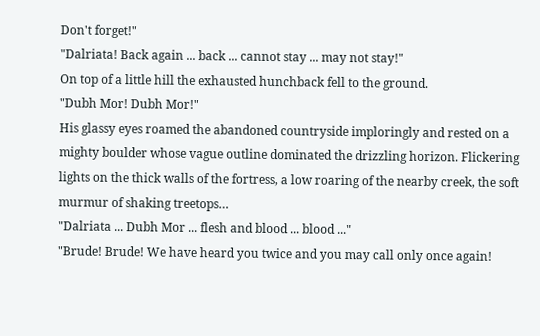Don't forget!"
"Dalriata! Back again ... back ... cannot stay ... may not stay!"
On top of a little hill the exhausted hunchback fell to the ground.
"Dubh Mor! Dubh Mor!"
His glassy eyes roamed the abandoned countryside imploringly and rested on a mighty boulder whose vague outline dominated the drizzling horizon. Flickering lights on the thick walls of the fortress, a low roaring of the nearby creek, the soft murmur of shaking treetops…
"Dalriata ... Dubh Mor ... flesh and blood ... blood ..."
"Brude! Brude! We have heard you twice and you may call only once again!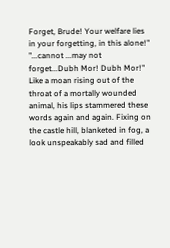Forget, Brude! Your welfare lies in your forgetting, in this alone!"
"...cannot ...may not forget...Dubh Mor! Dubh Mor!"
Like a moan rising out of the throat of a mortally wounded animal, his lips stammered these words again and again. Fixing on the castle hill, blanketed in fog, a look unspeakably sad and filled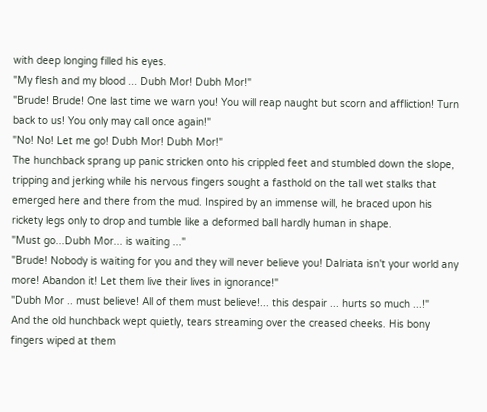with deep longing filled his eyes.
"My flesh and my blood ... Dubh Mor! Dubh Mor!"
"Brude! Brude! One last time we warn you! You will reap naught but scorn and affliction! Turn back to us! You only may call once again!"
"No! No! Let me go! Dubh Mor! Dubh Mor!"
The hunchback sprang up panic stricken onto his crippled feet and stumbled down the slope, tripping and jerking while his nervous fingers sought a fasthold on the tall wet stalks that emerged here and there from the mud. Inspired by an immense will, he braced upon his rickety legs only to drop and tumble like a deformed ball hardly human in shape.
"Must go...Dubh Mor... is waiting ..."
"Brude! Nobody is waiting for you and they will never believe you! Dalriata isn't your world any more! Abandon it! Let them live their lives in ignorance!"
"Dubh Mor .. must believe! All of them must believe!... this despair ... hurts so much ...!"
And the old hunchback wept quietly, tears streaming over the creased cheeks. His bony fingers wiped at them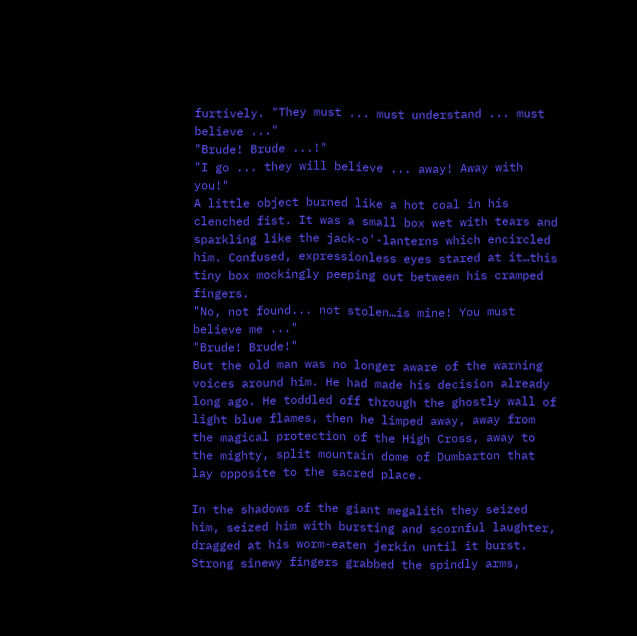furtively. "They must ... must understand ... must believe ..."
"Brude! Brude ...!"
"I go ... they will believe ... away! Away with you!"
A little object burned like a hot coal in his clenched fist. It was a small box wet with tears and sparkling like the jack-o'-lanterns which encircled him. Confused, expressionless eyes stared at it…this tiny box mockingly peeping out between his cramped fingers.
"No, not found... not stolen…is mine! You must believe me ..."
"Brude! Brude!"
But the old man was no longer aware of the warning voices around him. He had made his decision already long ago. He toddled off through the ghostly wall of light blue flames, then he limped away, away from the magical protection of the High Cross, away to the mighty, split mountain dome of Dumbarton that lay opposite to the sacred place.

In the shadows of the giant megalith they seized him, seized him with bursting and scornful laughter, dragged at his worm-eaten jerkin until it burst. Strong sinewy fingers grabbed the spindly arms,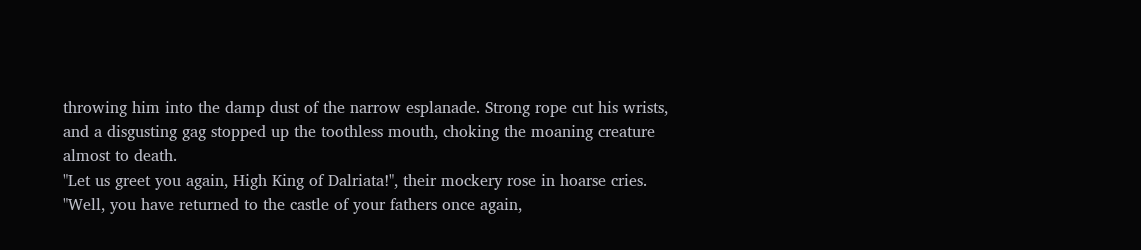throwing him into the damp dust of the narrow esplanade. Strong rope cut his wrists, and a disgusting gag stopped up the toothless mouth, choking the moaning creature almost to death.
"Let us greet you again, High King of Dalriata!", their mockery rose in hoarse cries. "Well, you have returned to the castle of your fathers once again,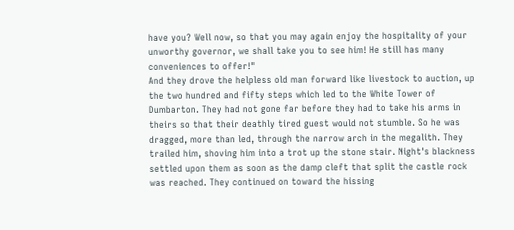have you? Well now, so that you may again enjoy the hospitality of your unworthy governor, we shall take you to see him! He still has many conveniences to offer!"
And they drove the helpless old man forward like livestock to auction, up the two hundred and fifty steps which led to the White Tower of Dumbarton. They had not gone far before they had to take his arms in theirs so that their deathly tired guest would not stumble. So he was dragged, more than led, through the narrow arch in the megalith. They trailed him, shoving him into a trot up the stone stair. Night's blackness settled upon them as soon as the damp cleft that split the castle rock was reached. They continued on toward the hissing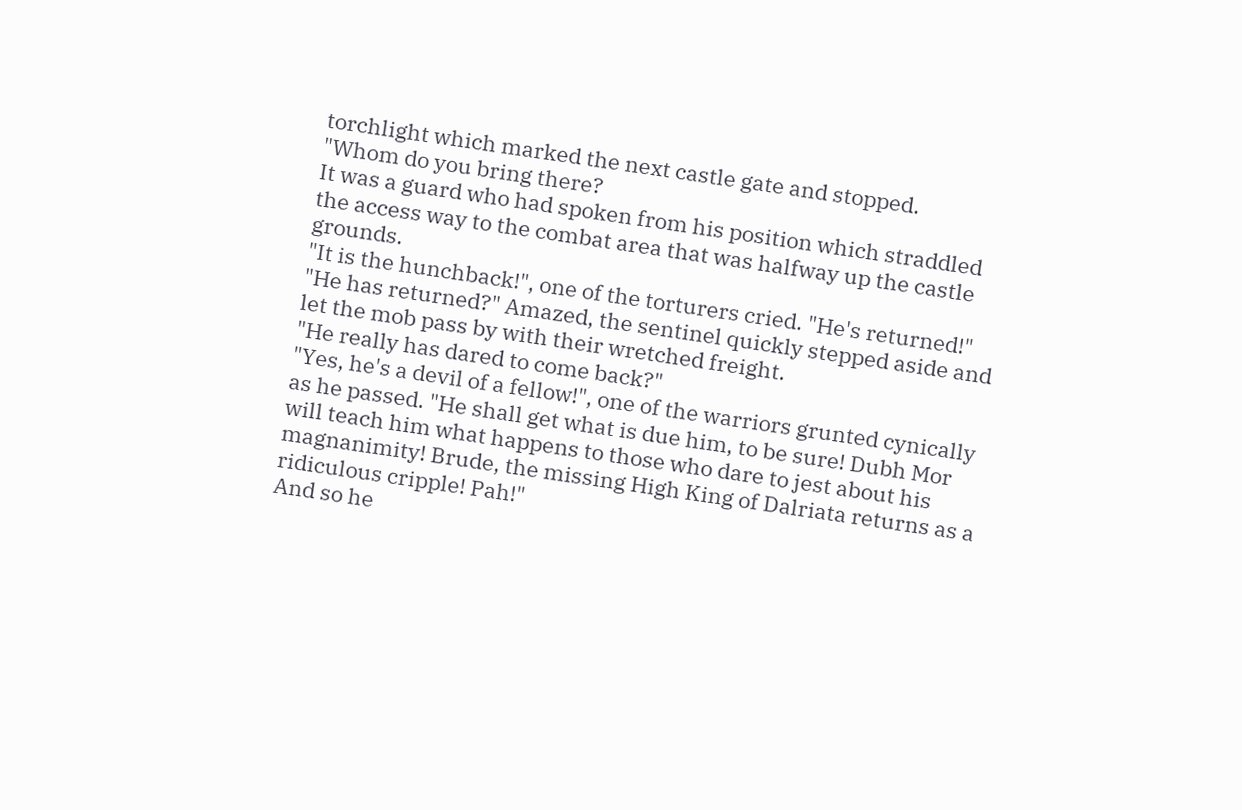torchlight which marked the next castle gate and stopped.
"Whom do you bring there?
It was a guard who had spoken from his position which straddled the access way to the combat area that was halfway up the castle grounds.
"It is the hunchback!", one of the torturers cried. "He's returned!"
"He has returned?" Amazed, the sentinel quickly stepped aside and let the mob pass by with their wretched freight.
"He really has dared to come back?"
"Yes, he's a devil of a fellow!", one of the warriors grunted cynically as he passed. "He shall get what is due him, to be sure! Dubh Mor will teach him what happens to those who dare to jest about his magnanimity! Brude, the missing High King of Dalriata returns as a ridiculous cripple! Pah!"
And so he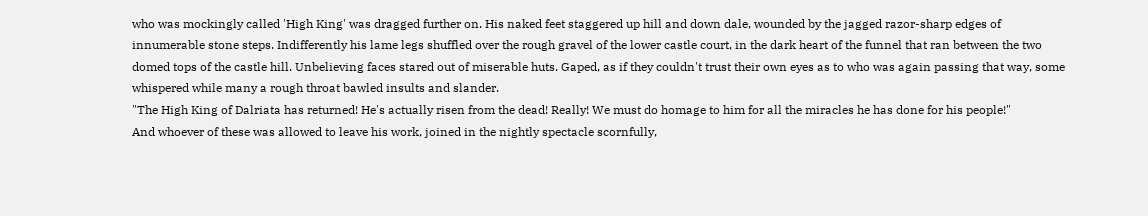who was mockingly called 'High King' was dragged further on. His naked feet staggered up hill and down dale, wounded by the jagged razor-sharp edges of innumerable stone steps. Indifferently his lame legs shuffled over the rough gravel of the lower castle court, in the dark heart of the funnel that ran between the two domed tops of the castle hill. Unbelieving faces stared out of miserable huts. Gaped, as if they couldn't trust their own eyes as to who was again passing that way, some whispered while many a rough throat bawled insults and slander.
"The High King of Dalriata has returned! He's actually risen from the dead! Really! We must do homage to him for all the miracles he has done for his people!"
And whoever of these was allowed to leave his work, joined in the nightly spectacle scornfully,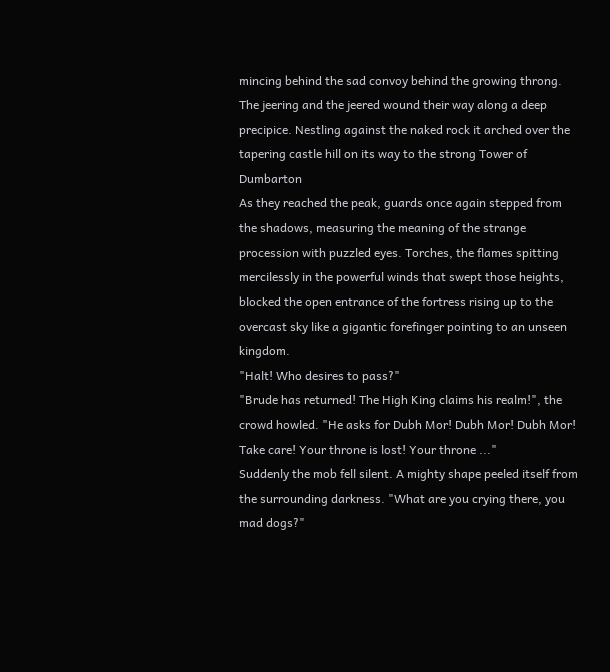mincing behind the sad convoy behind the growing throng. The jeering and the jeered wound their way along a deep precipice. Nestling against the naked rock it arched over the tapering castle hill on its way to the strong Tower of Dumbarton
As they reached the peak, guards once again stepped from the shadows, measuring the meaning of the strange procession with puzzled eyes. Torches, the flames spitting mercilessly in the powerful winds that swept those heights, blocked the open entrance of the fortress rising up to the overcast sky like a gigantic forefinger pointing to an unseen kingdom.
"Halt! Who desires to pass?"
"Brude has returned! The High King claims his realm!", the crowd howled. "He asks for Dubh Mor! Dubh Mor! Dubh Mor! Take care! Your throne is lost! Your throne ..."
Suddenly the mob fell silent. A mighty shape peeled itself from the surrounding darkness. "What are you crying there, you mad dogs?"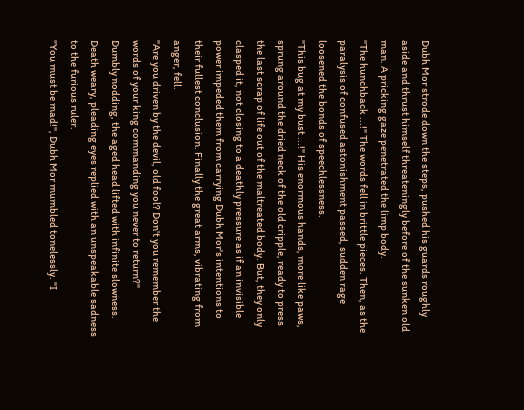Dubh Mor strode down the steps, pushed his guards roughly aside and thrust himself threateningly before of the sunken old man. A pricking gaze penetrated the limp body.
"The hunchback ...!" The words fell in brittle pieces. Then, as the paralysis of confused astonishment passed, sudden rage loosened the bonds of speechlessness.
"This bug at my bust ...!" His enormous hands, more like paws, sprung around the dried neck of the old cripple, ready to press the last scrap of life out of the maltreated body. But, they only clasped it, not closing to a deathly pressure as if an invisible power impeded them from carrying Dubh Mor's intentions to their fullest conclusion. Finally the great arms, vibrating from anger, fell.
"Are you driven by the devil, old fool? Don't you remember the words of your king commanding you never to return?"
Dumbly nodding, the aged head lifted with infinite slowness. Death weary, pleading eyes replied with an unspeakable sadness to the furious ruler.
"You must be mad!", Dubh Mor mumbled tonelessly. "I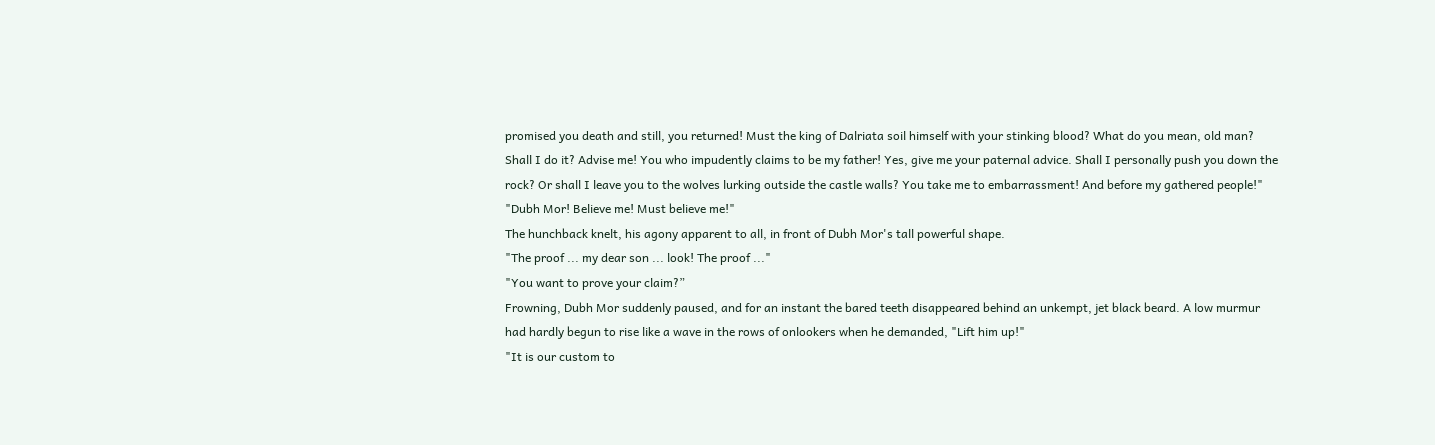promised you death and still, you returned! Must the king of Dalriata soil himself with your stinking blood? What do you mean, old man? Shall I do it? Advise me! You who impudently claims to be my father! Yes, give me your paternal advice. Shall I personally push you down the rock? Or shall I leave you to the wolves lurking outside the castle walls? You take me to embarrassment! And before my gathered people!"
"Dubh Mor! Believe me! Must believe me!"
The hunchback knelt, his agony apparent to all, in front of Dubh Mor's tall powerful shape.
"The proof ... my dear son ... look! The proof ..."
"You want to prove your claim?”
Frowning, Dubh Mor suddenly paused, and for an instant the bared teeth disappeared behind an unkempt, jet black beard. A low murmur had hardly begun to rise like a wave in the rows of onlookers when he demanded, "Lift him up!"
"It is our custom to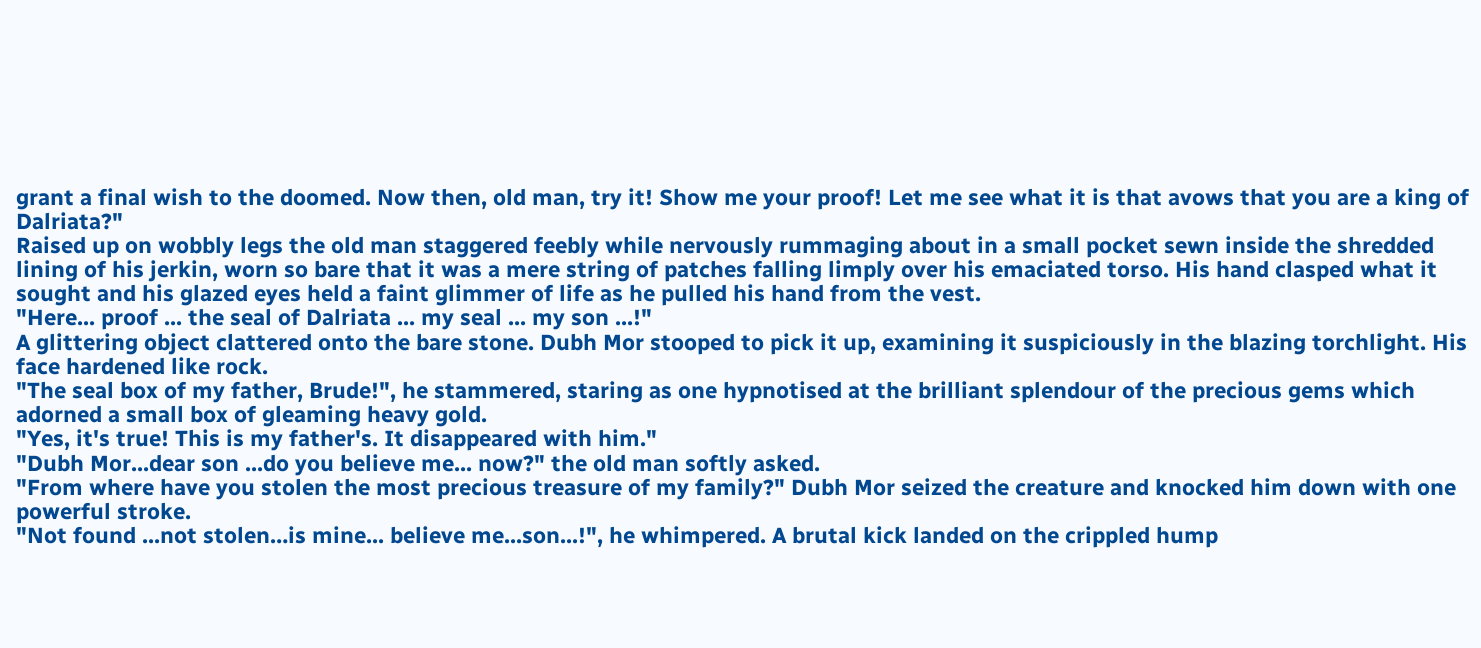grant a final wish to the doomed. Now then, old man, try it! Show me your proof! Let me see what it is that avows that you are a king of Dalriata?"
Raised up on wobbly legs the old man staggered feebly while nervously rummaging about in a small pocket sewn inside the shredded lining of his jerkin, worn so bare that it was a mere string of patches falling limply over his emaciated torso. His hand clasped what it sought and his glazed eyes held a faint glimmer of life as he pulled his hand from the vest.
"Here... proof ... the seal of Dalriata ... my seal ... my son ...!"
A glittering object clattered onto the bare stone. Dubh Mor stooped to pick it up, examining it suspiciously in the blazing torchlight. His face hardened like rock.
"The seal box of my father, Brude!", he stammered, staring as one hypnotised at the brilliant splendour of the precious gems which adorned a small box of gleaming heavy gold.
"Yes, it's true! This is my father's. It disappeared with him."
"Dubh Mor...dear son ...do you believe me... now?" the old man softly asked.
"From where have you stolen the most precious treasure of my family?" Dubh Mor seized the creature and knocked him down with one powerful stroke.
"Not found ...not stolen…is mine... believe me...son...!", he whimpered. A brutal kick landed on the crippled hump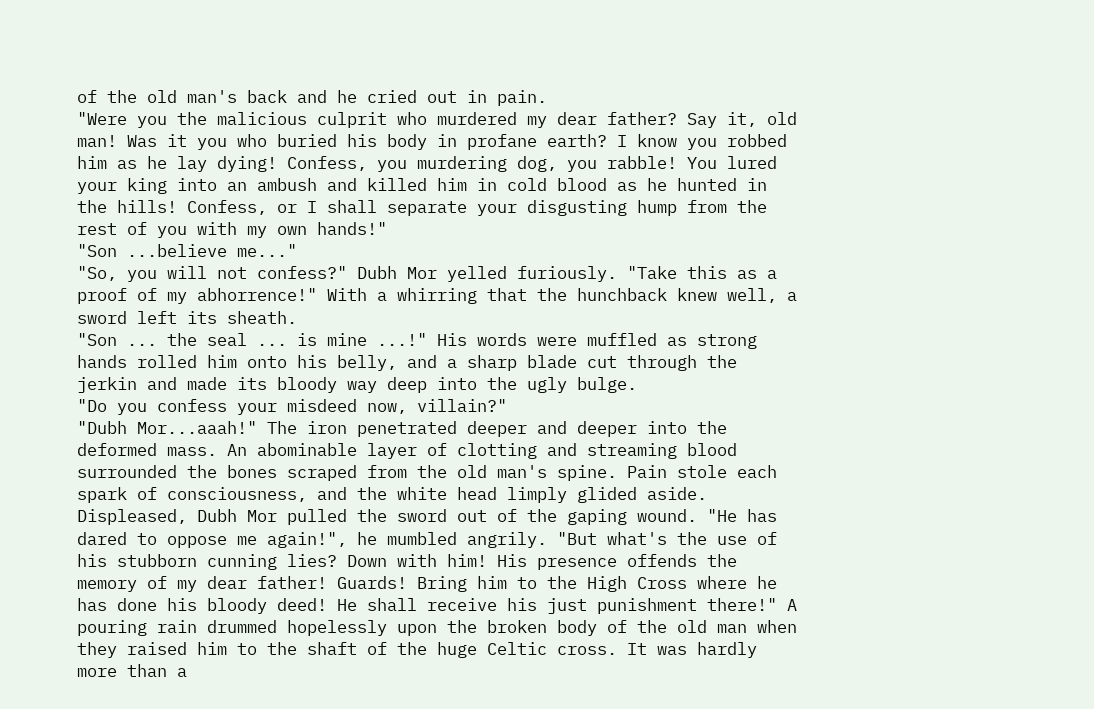of the old man's back and he cried out in pain.
"Were you the malicious culprit who murdered my dear father? Say it, old man! Was it you who buried his body in profane earth? I know you robbed him as he lay dying! Confess, you murdering dog, you rabble! You lured your king into an ambush and killed him in cold blood as he hunted in the hills! Confess, or I shall separate your disgusting hump from the rest of you with my own hands!"
"Son ...believe me..."
"So, you will not confess?" Dubh Mor yelled furiously. "Take this as a proof of my abhorrence!" With a whirring that the hunchback knew well, a sword left its sheath.
"Son ... the seal ... is mine ...!" His words were muffled as strong hands rolled him onto his belly, and a sharp blade cut through the jerkin and made its bloody way deep into the ugly bulge.
"Do you confess your misdeed now, villain?"
"Dubh Mor...aaah!" The iron penetrated deeper and deeper into the deformed mass. An abominable layer of clotting and streaming blood surrounded the bones scraped from the old man's spine. Pain stole each spark of consciousness, and the white head limply glided aside.
Displeased, Dubh Mor pulled the sword out of the gaping wound. "He has dared to oppose me again!", he mumbled angrily. "But what's the use of his stubborn cunning lies? Down with him! His presence offends the memory of my dear father! Guards! Bring him to the High Cross where he has done his bloody deed! He shall receive his just punishment there!" A pouring rain drummed hopelessly upon the broken body of the old man when they raised him to the shaft of the huge Celtic cross. It was hardly more than a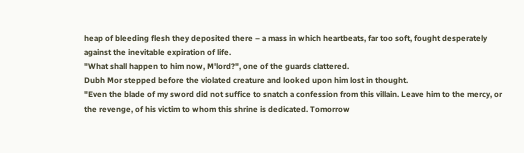heap of bleeding flesh they deposited there – a mass in which heartbeats, far too soft, fought desperately against the inevitable expiration of life.
"What shall happen to him now, M'lord?", one of the guards clattered.
Dubh Mor stepped before the violated creature and looked upon him lost in thought.
"Even the blade of my sword did not suffice to snatch a confession from this villain. Leave him to the mercy, or the revenge, of his victim to whom this shrine is dedicated. Tomorrow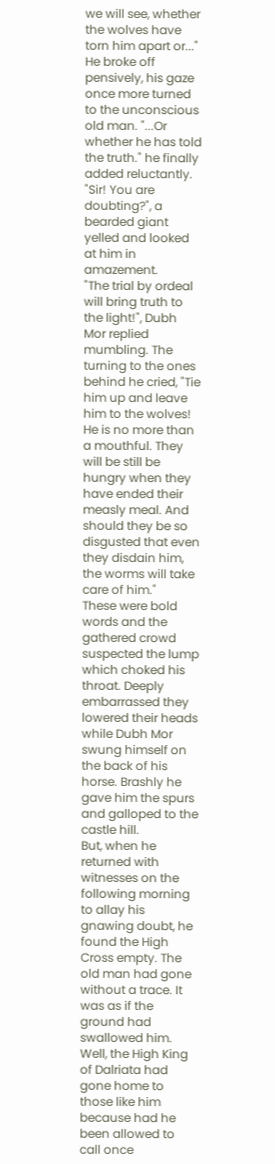we will see, whether the wolves have torn him apart or..."
He broke off pensively, his gaze once more turned to the unconscious old man. "...Or whether he has told the truth." he finally added reluctantly.
"Sir! You are doubting?", a bearded giant yelled and looked at him in amazement.
"The trial by ordeal will bring truth to the light!", Dubh Mor replied mumbling. The turning to the ones behind he cried, "Tie him up and leave him to the wolves! He is no more than a mouthful. They will be still be hungry when they have ended their measly meal. And should they be so disgusted that even they disdain him, the worms will take care of him."
These were bold words and the gathered crowd suspected the lump which choked his throat. Deeply embarrassed they lowered their heads while Dubh Mor swung himself on the back of his horse. Brashly he gave him the spurs and galloped to the castle hill.
But, when he returned with witnesses on the following morning to allay his gnawing doubt, he found the High Cross empty. The old man had gone without a trace. It was as if the ground had swallowed him. Well, the High King of Dalriata had gone home to those like him because had he been allowed to call once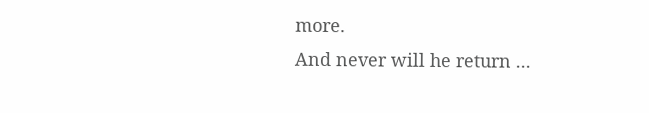more.
And never will he return ...